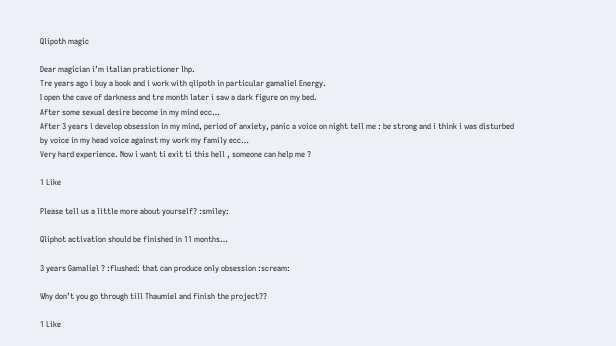Qlipoth magic

Dear magician i’m italian pratictioner lhp.
Tre years ago i buy a book and i work with qlipoth in particular gamaliel Energy.
I open the cave of darkness and tre month later i saw a dark figure on my bed.
After some sexual desire become in my mind ecc…
After 3 years i develop obsession in my mind, period of anxiety, panic a voice on night tell me : be strong and i think i was disturbed by voice in my head voice against my work my family ecc…
Very hard experience. Now i want ti exit ti this hell , someone can help me ?

1 Like

Please tell us a little more about yourself? :smiley:

Qliphot activation should be finished in 11 months…

3 years Gamaliel ? :flushed: that can produce only obsession :scream:

Why don’t you go through till Thaumiel and finish the project??

1 Like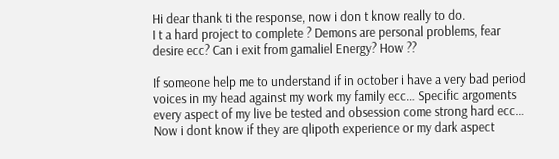Hi dear thank ti the response, now i don t know really to do.
I t a hard project to complete ? Demons are personal problems, fear desire ecc? Can i exit from gamaliel Energy? How ??

If someone help me to understand if in october i have a very bad period voices in my head against my work my family ecc… Specific argoments every aspect of my live be tested and obsession come strong hard ecc… Now i dont know if they are qlipoth experience or my dark aspect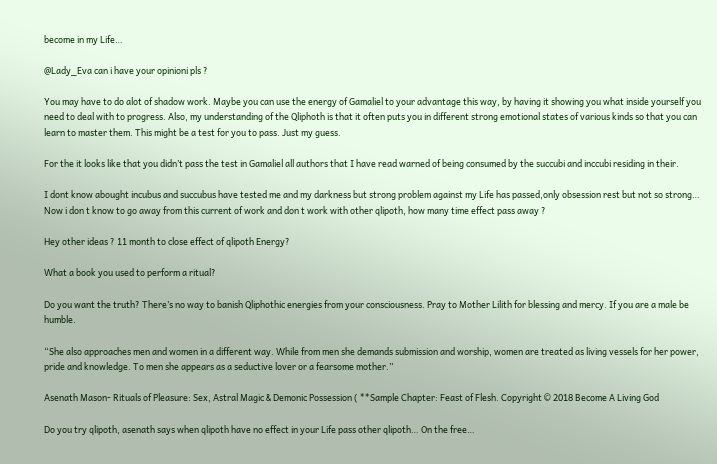become in my Life…

@Lady_Eva can i have your opinioni pls ?

You may have to do alot of shadow work. Maybe you can use the energy of Gamaliel to your advantage this way, by having it showing you what inside yourself you need to deal with to progress. Also, my understanding of the Qliphoth is that it often puts you in different strong emotional states of various kinds so that you can learn to master them. This might be a test for you to pass. Just my guess.

For the it looks like that you didn’t pass the test in Gamaliel all authors that I have read warned of being consumed by the succubi and inccubi residing in their.

I dont know abought incubus and succubus have tested me and my darkness but strong problem against my Life has passed,only obsession rest but not so strong… Now i don t know to go away from this current of work and don t work with other qlipoth, how many time effect pass away ?

Hey other ideas ? 11 month to close effect of qlipoth Energy?

What a book you used to perform a ritual?

Do you want the truth? There’s no way to banish Qliphothic energies from your consciousness. Pray to Mother Lilith for blessing and mercy. If you are a male be humble.

“She also approaches men and women in a different way. While from men she demands submission and worship, women are treated as living vessels for her power, pride and knowledge. To men she appears as a seductive lover or a fearsome mother.”

Asenath Mason- Rituals of Pleasure: Sex, Astral Magic & Demonic Possession ( **Sample Chapter: Feast of Flesh. Copyright © 2018 Become A Living God

Do you try qlipoth, asenath says when qlipoth have no effect in your Life pass other qlipoth… On the free…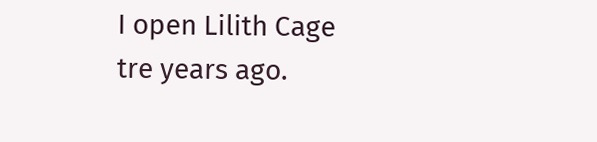I open Lilith Cage tre years ago.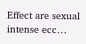Effect are sexual intense ecc…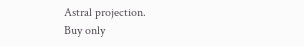Astral projection.
Buy only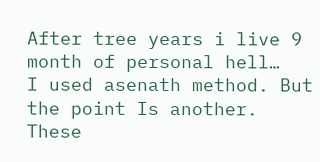After tree years i live 9 month of personal hell…
I used asenath method. But the point Is another.
These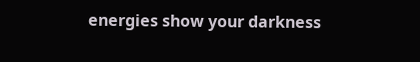energies show your darkness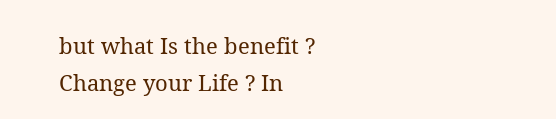but what Is the benefit ? Change your Life ? In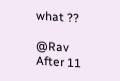what ??

@Rav After 11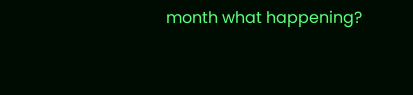month what happening?